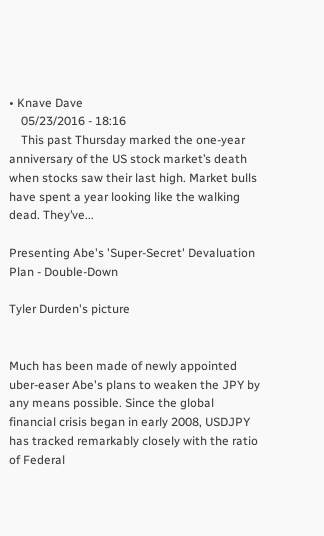• Knave Dave
    05/23/2016 - 18:16
    This past Thursday marked the one-year anniversary of the US stock market’s death when stocks saw their last high. Market bulls have spent a year looking like the walking dead. They’ve...

Presenting Abe's 'Super-Secret' Devaluation Plan - Double-Down

Tyler Durden's picture


Much has been made of newly appointed uber-easer Abe's plans to weaken the JPY by any means possible. Since the global financial crisis began in early 2008, USDJPY has tracked remarkably closely with the ratio of Federal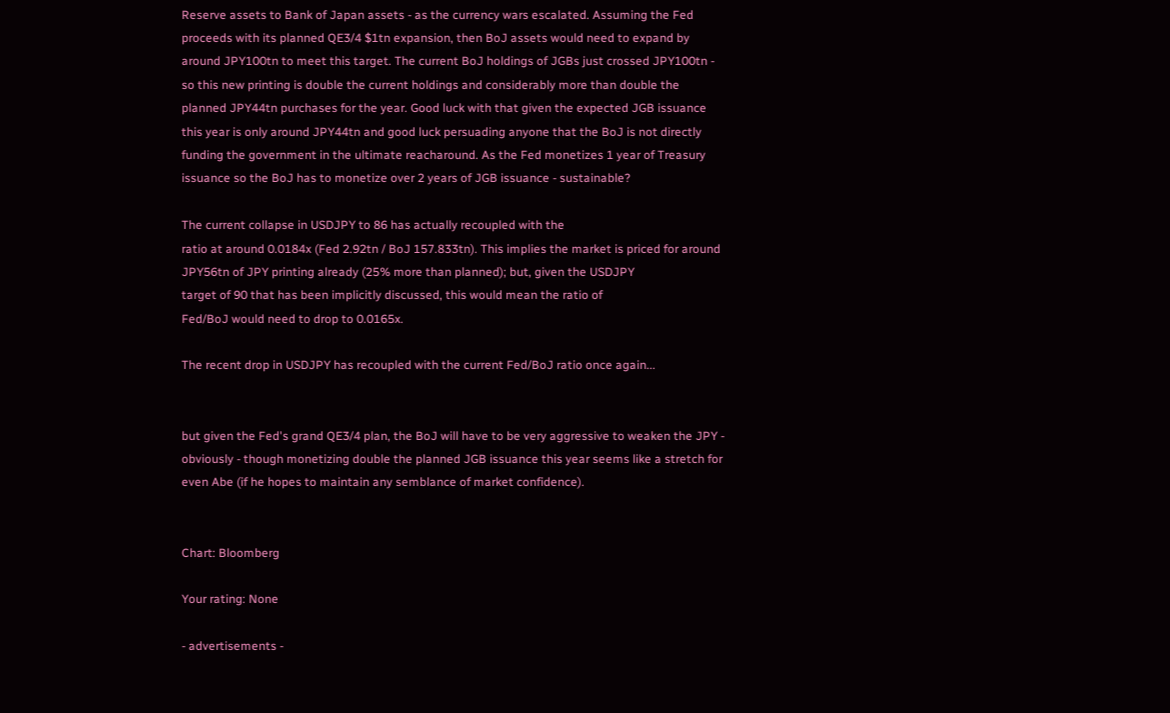Reserve assets to Bank of Japan assets - as the currency wars escalated. Assuming the Fed proceeds with its planned QE3/4 $1tn expansion, then BoJ assets would need to expand by around JPY100tn to meet this target. The current BoJ holdings of JGBs just crossed JPY100tn - so this new printing is double the current holdings and considerably more than double the planned JPY44tn purchases for the year. Good luck with that given the expected JGB issuance this year is only around JPY44tn and good luck persuading anyone that the BoJ is not directly funding the government in the ultimate reacharound. As the Fed monetizes 1 year of Treasury issuance so the BoJ has to monetize over 2 years of JGB issuance - sustainable?

The current collapse in USDJPY to 86 has actually recoupled with the
ratio at around 0.0184x (Fed 2.92tn / BoJ 157.833tn). This implies the market is priced for around JPY56tn of JPY printing already (25% more than planned); but, given the USDJPY
target of 90 that has been implicitly discussed, this would mean the ratio of
Fed/BoJ would need to drop to 0.0165x.

The recent drop in USDJPY has recoupled with the current Fed/BoJ ratio once again...


but given the Fed's grand QE3/4 plan, the BoJ will have to be very aggressive to weaken the JPY - obviously - though monetizing double the planned JGB issuance this year seems like a stretch for even Abe (if he hopes to maintain any semblance of market confidence).


Chart: Bloomberg

Your rating: None

- advertisements -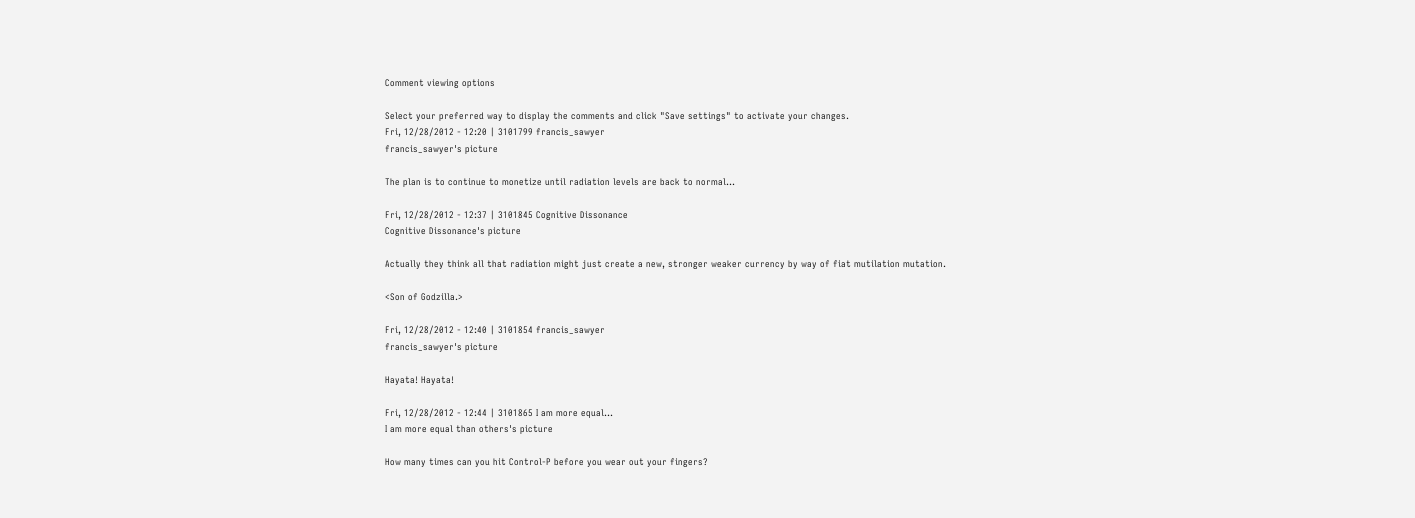Comment viewing options

Select your preferred way to display the comments and click "Save settings" to activate your changes.
Fri, 12/28/2012 - 12:20 | 3101799 francis_sawyer
francis_sawyer's picture

The plan is to continue to monetize until radiation levels are back to normal...

Fri, 12/28/2012 - 12:37 | 3101845 Cognitive Dissonance
Cognitive Dissonance's picture

Actually they think all that radiation might just create a new, stronger weaker currency by way of fiat mutilation mutation.

<Son of Godzilla.>

Fri, 12/28/2012 - 12:40 | 3101854 francis_sawyer
francis_sawyer's picture

Hayata! Hayata!

Fri, 12/28/2012 - 12:44 | 3101865 I am more equal...
I am more equal than others's picture

How many times can you hit Control-P before you wear out your fingers?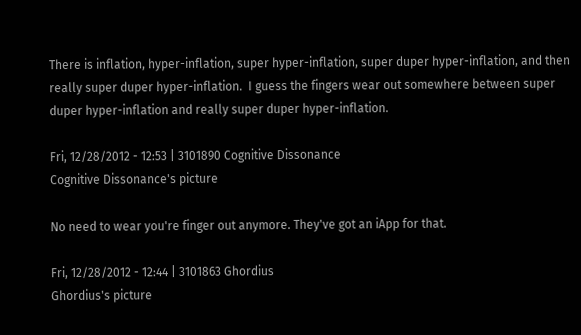There is inflation, hyper-inflation, super hyper-inflation, super duper hyper-inflation, and then really super duper hyper-inflation.  I guess the fingers wear out somewhere between super duper hyper-inflation and really super duper hyper-inflation.

Fri, 12/28/2012 - 12:53 | 3101890 Cognitive Dissonance
Cognitive Dissonance's picture

No need to wear you're finger out anymore. They've got an iApp for that.

Fri, 12/28/2012 - 12:44 | 3101863 Ghordius
Ghordius's picture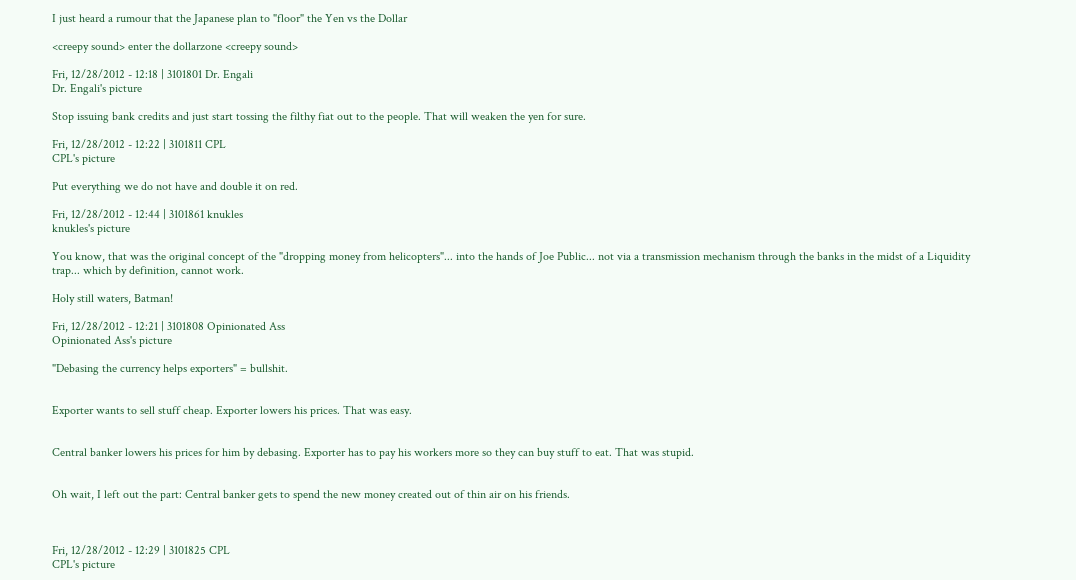I just heard a rumour that the Japanese plan to "floor" the Yen vs the Dollar

<creepy sound> enter the dollarzone <creepy sound>

Fri, 12/28/2012 - 12:18 | 3101801 Dr. Engali
Dr. Engali's picture

Stop issuing bank credits and just start tossing the filthy fiat out to the people. That will weaken the yen for sure.

Fri, 12/28/2012 - 12:22 | 3101811 CPL
CPL's picture

Put everything we do not have and double it on red.

Fri, 12/28/2012 - 12:44 | 3101861 knukles
knukles's picture

You know, that was the original concept of the "dropping money from helicopters"... into the hands of Joe Public... not via a transmission mechanism through the banks in the midst of a Liquidity trap... which by definition, cannot work.

Holy still waters, Batman!

Fri, 12/28/2012 - 12:21 | 3101808 Opinionated Ass
Opinionated Ass's picture

"Debasing the currency helps exporters" = bullshit.


Exporter wants to sell stuff cheap. Exporter lowers his prices. That was easy.


Central banker lowers his prices for him by debasing. Exporter has to pay his workers more so they can buy stuff to eat. That was stupid.


Oh wait, I left out the part: Central banker gets to spend the new money created out of thin air on his friends.



Fri, 12/28/2012 - 12:29 | 3101825 CPL
CPL's picture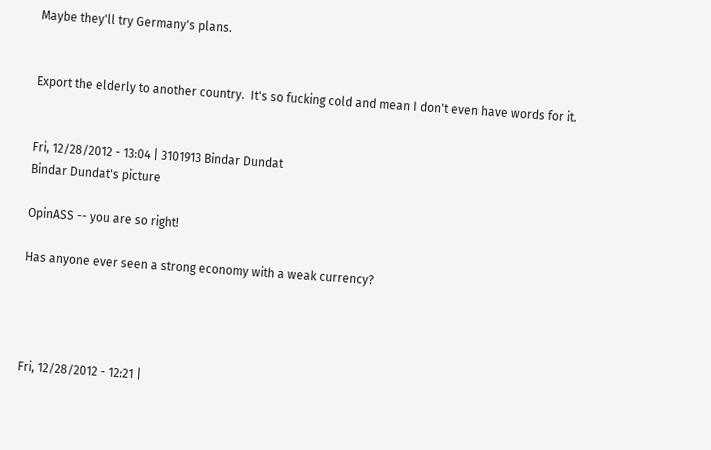Maybe they'll try Germany's plans.


Export the elderly to another country.  It's so fucking cold and mean I don't even have words for it.


Fri, 12/28/2012 - 13:04 | 3101913 Bindar Dundat
Bindar Dundat's picture

OpinASS -- you are so right!

Has anyone ever seen a strong economy with a weak currency?




Fri, 12/28/2012 - 12:21 |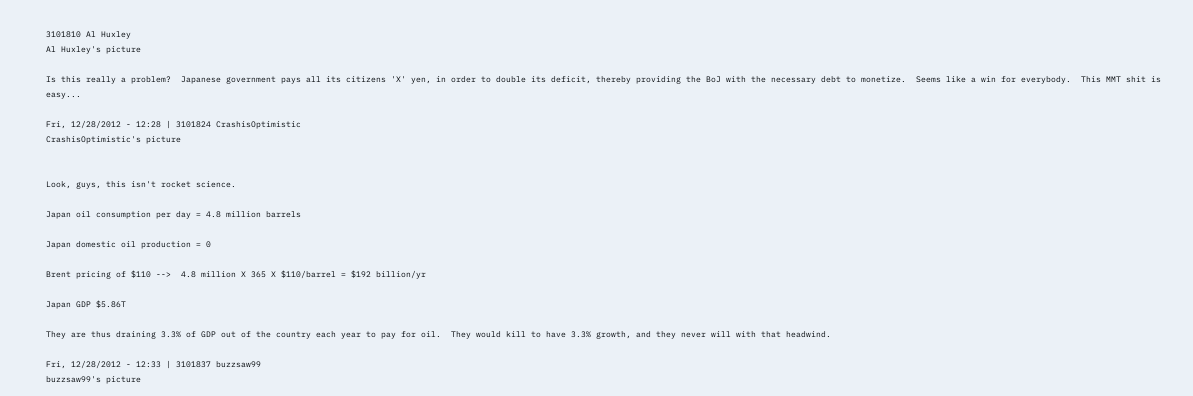3101810 Al Huxley
Al Huxley's picture

Is this really a problem?  Japanese government pays all its citizens 'X' yen, in order to double its deficit, thereby providing the BoJ with the necessary debt to monetize.  Seems like a win for everybody.  This MMT shit is easy...

Fri, 12/28/2012 - 12:28 | 3101824 CrashisOptimistic
CrashisOptimistic's picture


Look, guys, this isn't rocket science.

Japan oil consumption per day = 4.8 million barrels

Japan domestic oil production = 0

Brent pricing of $110 -->  4.8 million X 365 X $110/barrel = $192 billion/yr

Japan GDP $5.86T

They are thus draining 3.3% of GDP out of the country each year to pay for oil.  They would kill to have 3.3% growth, and they never will with that headwind.

Fri, 12/28/2012 - 12:33 | 3101837 buzzsaw99
buzzsaw99's picture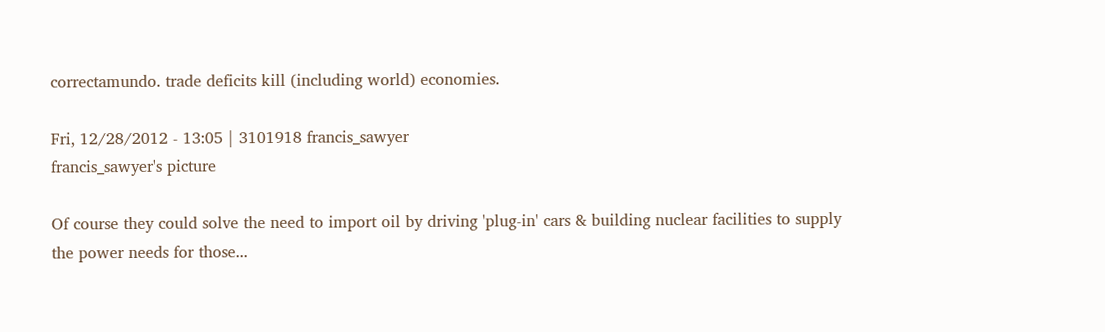correctamundo. trade deficits kill (including world) economies.

Fri, 12/28/2012 - 13:05 | 3101918 francis_sawyer
francis_sawyer's picture

Of course they could solve the need to import oil by driving 'plug-in' cars & building nuclear facilities to supply the power needs for those...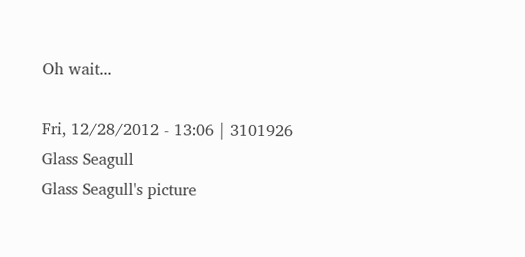Oh wait...

Fri, 12/28/2012 - 13:06 | 3101926 Glass Seagull
Glass Seagull's picture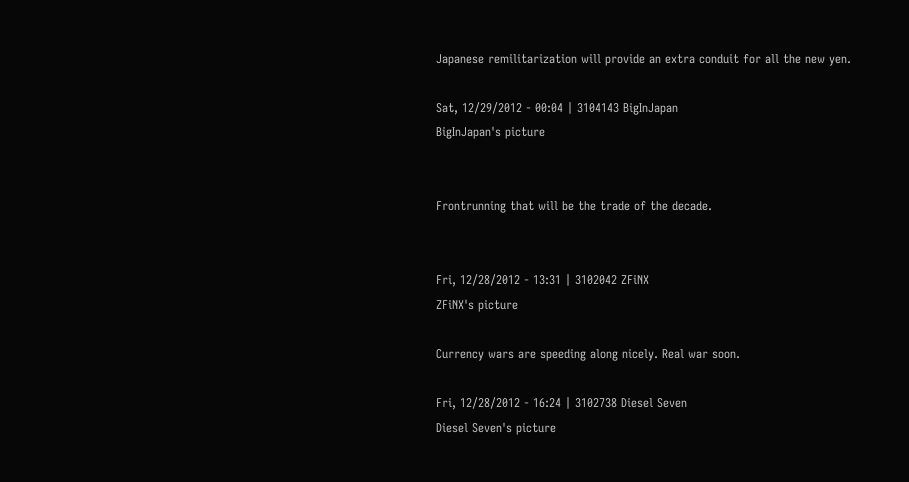Japanese remilitarization will provide an extra conduit for all the new yen.

Sat, 12/29/2012 - 00:04 | 3104143 BigInJapan
BigInJapan's picture


Frontrunning that will be the trade of the decade.


Fri, 12/28/2012 - 13:31 | 3102042 ZFiNX
ZFiNX's picture

Currency wars are speeding along nicely. Real war soon.

Fri, 12/28/2012 - 16:24 | 3102738 Diesel Seven
Diesel Seven's picture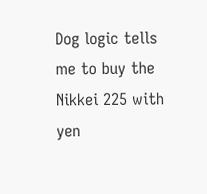Dog logic tells me to buy the Nikkei 225 with yen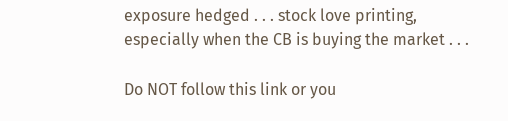exposure hedged . . . stock love printing, especially when the CB is buying the market . . .

Do NOT follow this link or you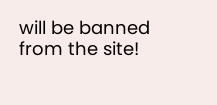will be banned from the site!